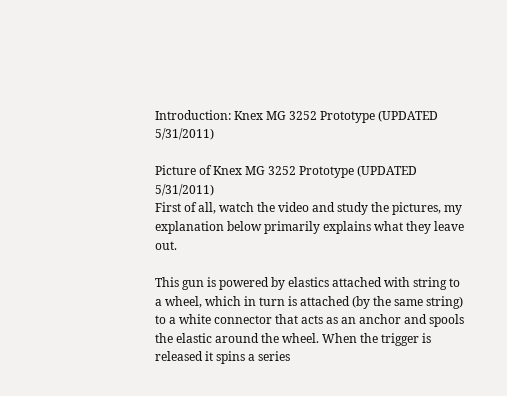Introduction: Knex MG 3252 Prototype (UPDATED 5/31/2011)

Picture of Knex MG 3252 Prototype (UPDATED 5/31/2011)
First of all, watch the video and study the pictures, my explanation below primarily explains what they leave out.

This gun is powered by elastics attached with string to a wheel, which in turn is attached (by the same string) to a white connector that acts as an anchor and spools the elastic around the wheel. When the trigger is released it spins a series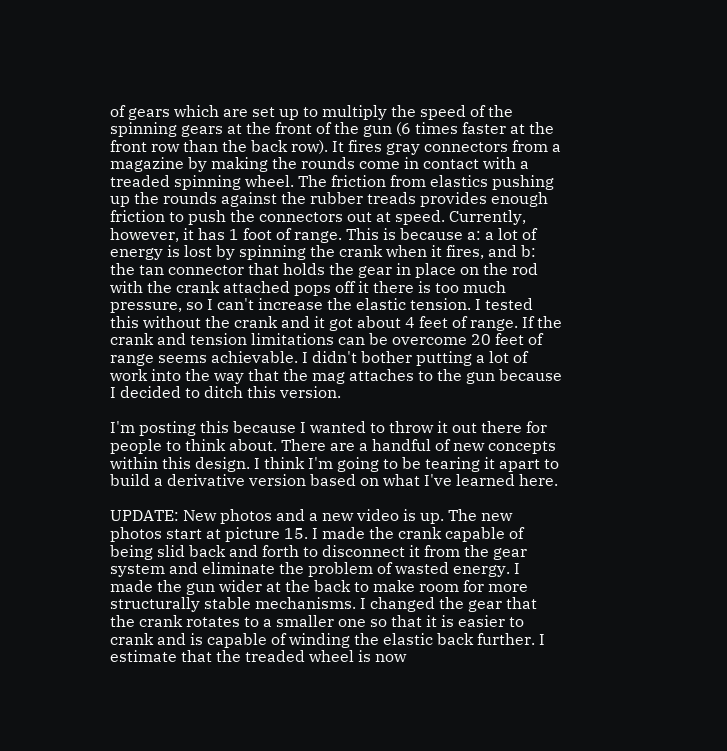of gears which are set up to multiply the speed of the spinning gears at the front of the gun (6 times faster at the front row than the back row). It fires gray connectors from a magazine by making the rounds come in contact with a treaded spinning wheel. The friction from elastics pushing up the rounds against the rubber treads provides enough friction to push the connectors out at speed. Currently, however, it has 1 foot of range. This is because a: a lot of energy is lost by spinning the crank when it fires, and b: the tan connector that holds the gear in place on the rod with the crank attached pops off it there is too much pressure, so I can't increase the elastic tension. I tested this without the crank and it got about 4 feet of range. If the crank and tension limitations can be overcome 20 feet of range seems achievable. I didn't bother putting a lot of work into the way that the mag attaches to the gun because I decided to ditch this version.

I'm posting this because I wanted to throw it out there for people to think about. There are a handful of new concepts within this design. I think I'm going to be tearing it apart to build a derivative version based on what I've learned here.

UPDATE: New photos and a new video is up. The new photos start at picture 15. I made the crank capable of being slid back and forth to disconnect it from the gear system and eliminate the problem of wasted energy. I made the gun wider at the back to make room for more structurally stable mechanisms. I changed the gear that the crank rotates to a smaller one so that it is easier to crank and is capable of winding the elastic back further. I estimate that the treaded wheel is now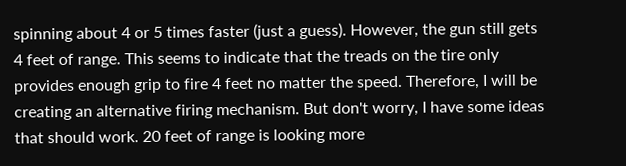spinning about 4 or 5 times faster (just a guess). However, the gun still gets 4 feet of range. This seems to indicate that the treads on the tire only provides enough grip to fire 4 feet no matter the speed. Therefore, I will be creating an alternative firing mechanism. But don't worry, I have some ideas that should work. 20 feet of range is looking more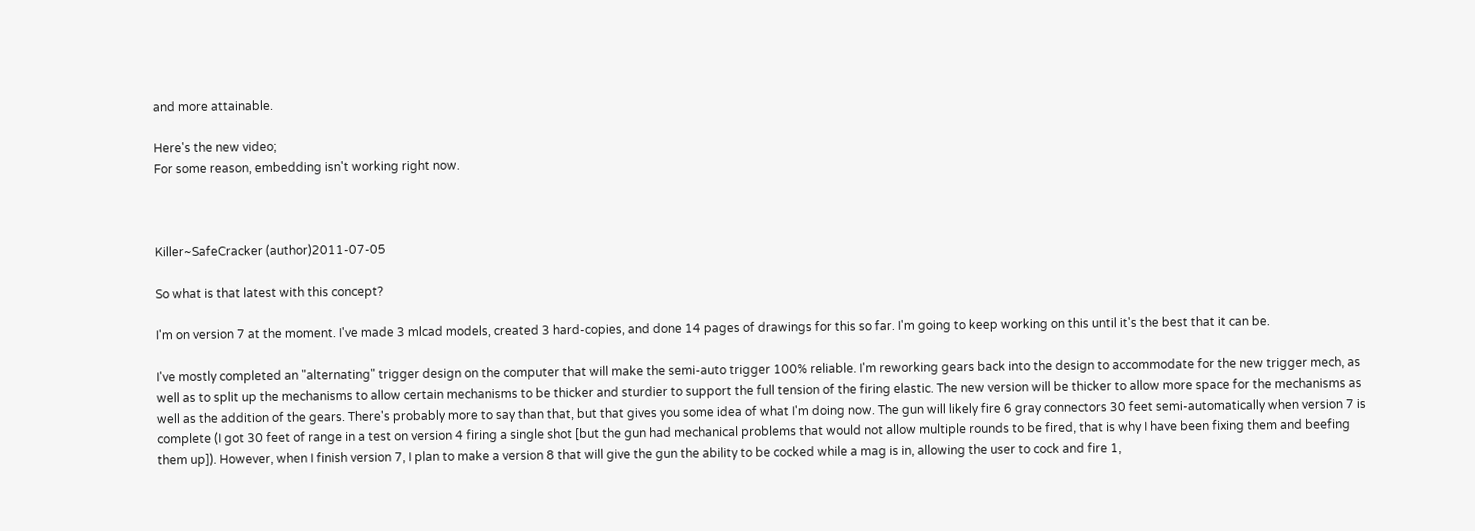and more attainable.

Here's the new video;
For some reason, embedding isn't working right now.



Killer~SafeCracker (author)2011-07-05

So what is that latest with this concept?

I'm on version 7 at the moment. I've made 3 mlcad models, created 3 hard-copies, and done 14 pages of drawings for this so far. I'm going to keep working on this until it's the best that it can be.

I've mostly completed an "alternating" trigger design on the computer that will make the semi-auto trigger 100% reliable. I'm reworking gears back into the design to accommodate for the new trigger mech, as well as to split up the mechanisms to allow certain mechanisms to be thicker and sturdier to support the full tension of the firing elastic. The new version will be thicker to allow more space for the mechanisms as well as the addition of the gears. There's probably more to say than that, but that gives you some idea of what I'm doing now. The gun will likely fire 6 gray connectors 30 feet semi-automatically when version 7 is complete (I got 30 feet of range in a test on version 4 firing a single shot [but the gun had mechanical problems that would not allow multiple rounds to be fired, that is why I have been fixing them and beefing them up]). However, when I finish version 7, I plan to make a version 8 that will give the gun the ability to be cocked while a mag is in, allowing the user to cock and fire 1,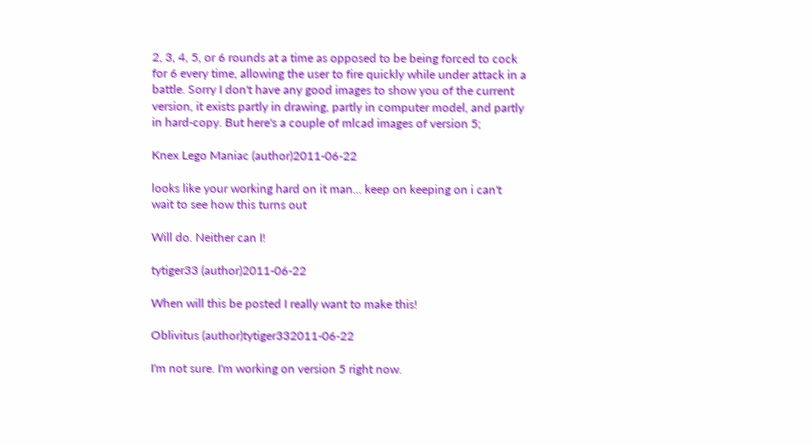2, 3, 4, 5, or 6 rounds at a time as opposed to be being forced to cock for 6 every time, allowing the user to fire quickly while under attack in a battle. Sorry I don't have any good images to show you of the current version, it exists partly in drawing, partly in computer model, and partly in hard-copy. But here's a couple of mlcad images of version 5;

Knex Lego Maniac (author)2011-06-22

looks like your working hard on it man... keep on keeping on i can't wait to see how this turns out

Will do. Neither can I!

tytiger33 (author)2011-06-22

When will this be posted I really want to make this!

Oblivitus (author)tytiger332011-06-22

I'm not sure. I'm working on version 5 right now.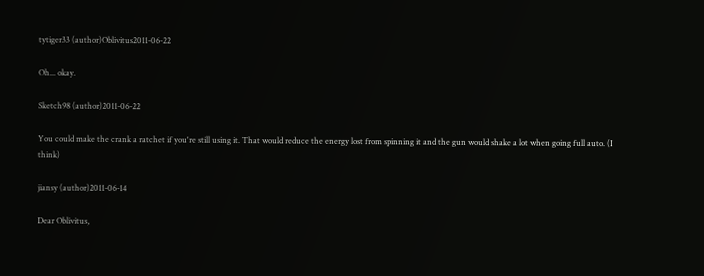tytiger33 (author)Oblivitus2011-06-22

Oh... okay.

Sketch98 (author)2011-06-22

You could make the crank a ratchet if you're still using it. That would reduce the energy lost from spinning it and the gun would shake a lot when going full auto. (I think)

jiansy (author)2011-06-14

Dear Oblivitus,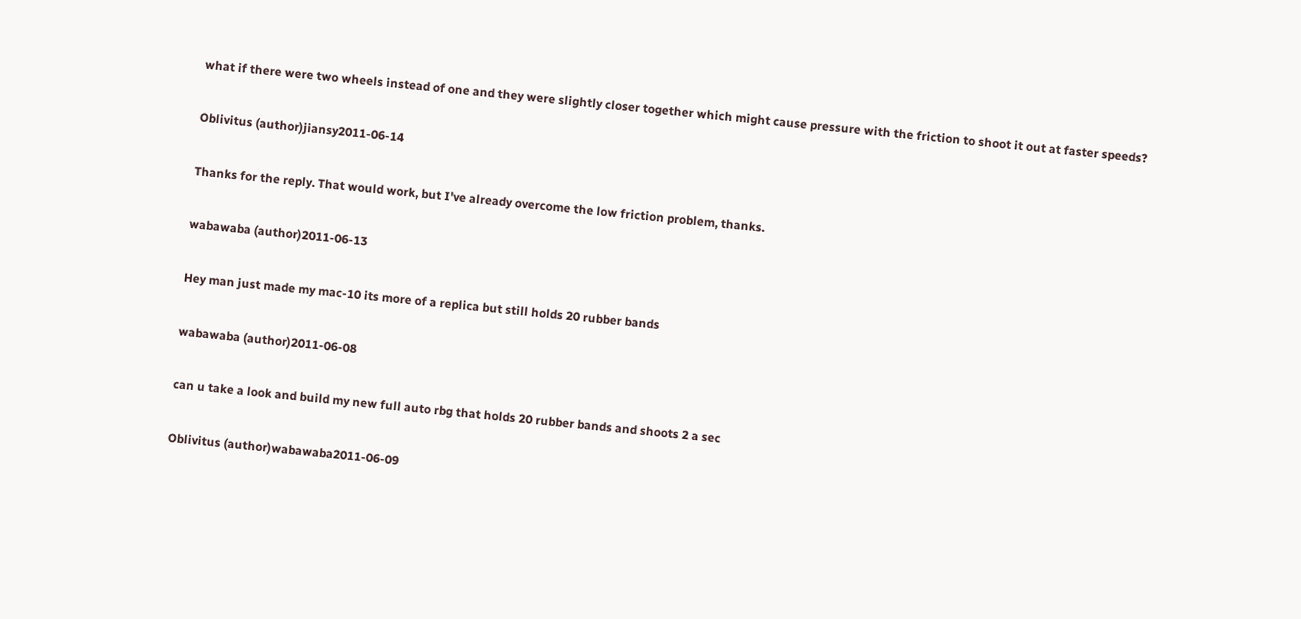what if there were two wheels instead of one and they were slightly closer together which might cause pressure with the friction to shoot it out at faster speeds?

Oblivitus (author)jiansy2011-06-14

Thanks for the reply. That would work, but I've already overcome the low friction problem, thanks.

wabawaba (author)2011-06-13

Hey man just made my mac-10 its more of a replica but still holds 20 rubber bands

wabawaba (author)2011-06-08

can u take a look and build my new full auto rbg that holds 20 rubber bands and shoots 2 a sec

Oblivitus (author)wabawaba2011-06-09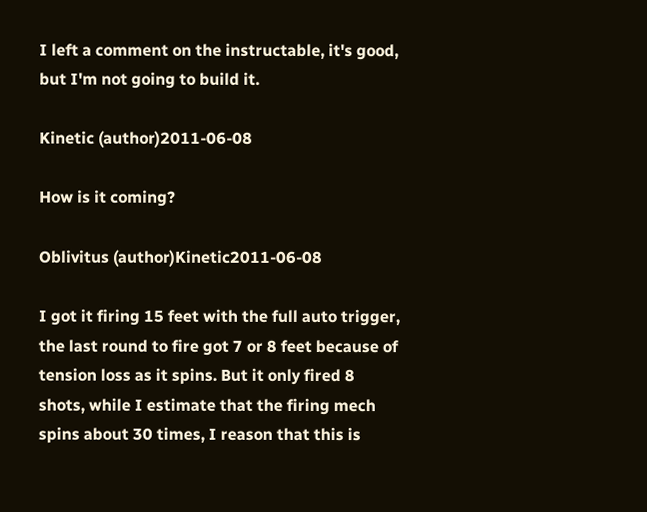I left a comment on the instructable, it's good, but I'm not going to build it.

Kinetic (author)2011-06-08

How is it coming?

Oblivitus (author)Kinetic2011-06-08

I got it firing 15 feet with the full auto trigger, the last round to fire got 7 or 8 feet because of tension loss as it spins. But it only fired 8 shots, while I estimate that the firing mech spins about 30 times, I reason that this is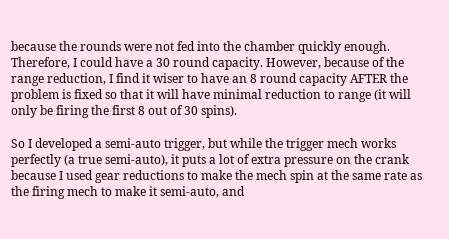because the rounds were not fed into the chamber quickly enough. Therefore, I could have a 30 round capacity. However, because of the range reduction, I find it wiser to have an 8 round capacity AFTER the problem is fixed so that it will have minimal reduction to range (it will only be firing the first 8 out of 30 spins).

So I developed a semi-auto trigger, but while the trigger mech works perfectly (a true semi-auto), it puts a lot of extra pressure on the crank because I used gear reductions to make the mech spin at the same rate as the firing mech to make it semi-auto, and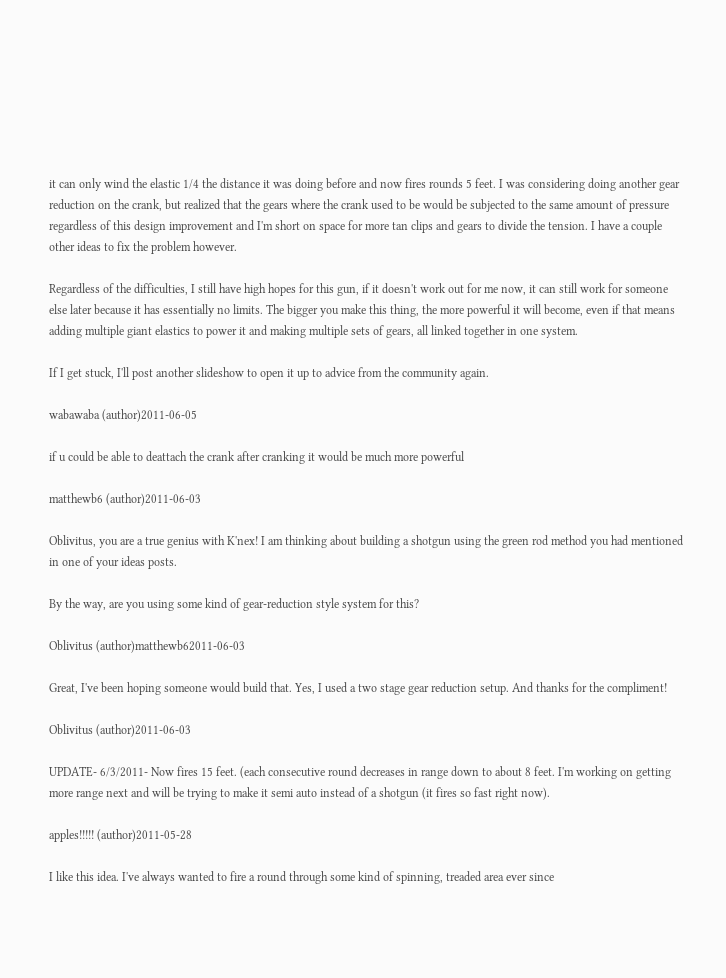it can only wind the elastic 1/4 the distance it was doing before and now fires rounds 5 feet. I was considering doing another gear reduction on the crank, but realized that the gears where the crank used to be would be subjected to the same amount of pressure regardless of this design improvement and I'm short on space for more tan clips and gears to divide the tension. I have a couple other ideas to fix the problem however.

Regardless of the difficulties, I still have high hopes for this gun, if it doesn't work out for me now, it can still work for someone else later because it has essentially no limits. The bigger you make this thing, the more powerful it will become, even if that means adding multiple giant elastics to power it and making multiple sets of gears, all linked together in one system.

If I get stuck, I'll post another slideshow to open it up to advice from the community again.

wabawaba (author)2011-06-05

if u could be able to deattach the crank after cranking it would be much more powerful

matthewb6 (author)2011-06-03

Oblivitus, you are a true genius with K'nex! I am thinking about building a shotgun using the green rod method you had mentioned in one of your ideas posts.

By the way, are you using some kind of gear-reduction style system for this?

Oblivitus (author)matthewb62011-06-03

Great, I've been hoping someone would build that. Yes, I used a two stage gear reduction setup. And thanks for the compliment!

Oblivitus (author)2011-06-03

UPDATE- 6/3/2011- Now fires 15 feet. (each consecutive round decreases in range down to about 8 feet. I'm working on getting more range next and will be trying to make it semi auto instead of a shotgun (it fires so fast right now).

apples!!!!! (author)2011-05-28

I like this idea. I've always wanted to fire a round through some kind of spinning, treaded area ever since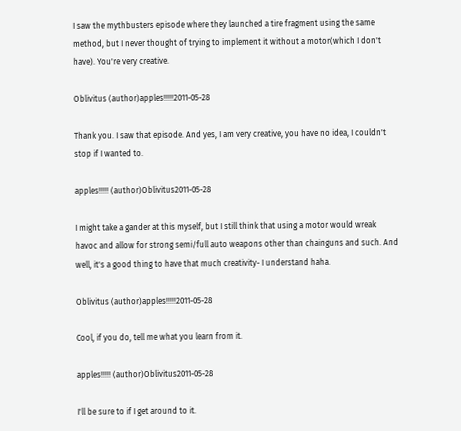I saw the mythbusters episode where they launched a tire fragment using the same method, but I never thought of trying to implement it without a motor(which I don't have). You're very creative.

Oblivitus (author)apples!!!!!2011-05-28

Thank you. I saw that episode. And yes, I am very creative, you have no idea, I couldn't stop if I wanted to.

apples!!!!! (author)Oblivitus2011-05-28

I might take a gander at this myself, but I still think that using a motor would wreak havoc and allow for strong semi/full auto weapons other than chainguns and such. And well, it's a good thing to have that much creativity- I understand haha.

Oblivitus (author)apples!!!!!2011-05-28

Cool, if you do, tell me what you learn from it.

apples!!!!! (author)Oblivitus2011-05-28

I'll be sure to if I get around to it.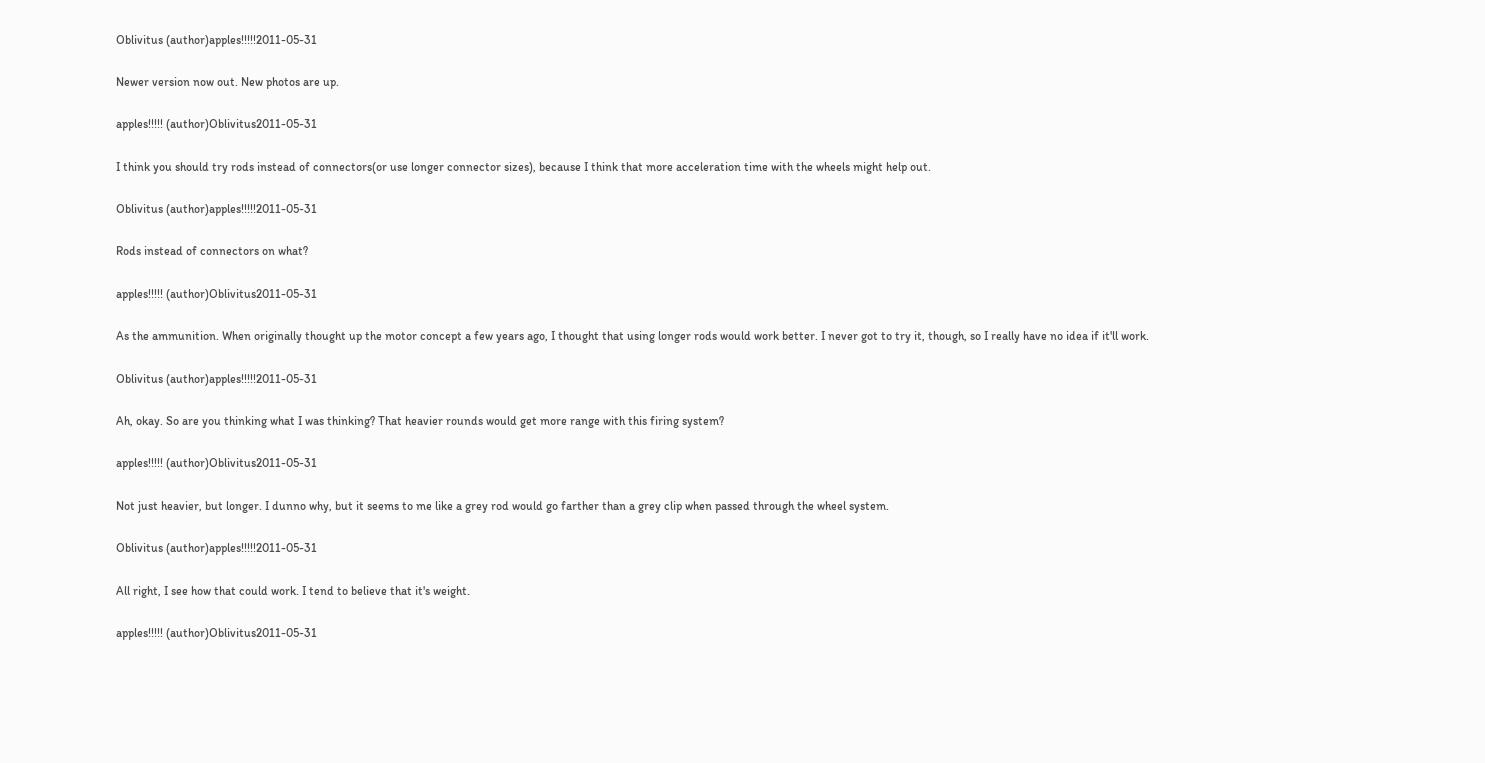Oblivitus (author)apples!!!!!2011-05-31

Newer version now out. New photos are up.

apples!!!!! (author)Oblivitus2011-05-31

I think you should try rods instead of connectors(or use longer connector sizes), because I think that more acceleration time with the wheels might help out.

Oblivitus (author)apples!!!!!2011-05-31

Rods instead of connectors on what?

apples!!!!! (author)Oblivitus2011-05-31

As the ammunition. When originally thought up the motor concept a few years ago, I thought that using longer rods would work better. I never got to try it, though, so I really have no idea if it'll work.

Oblivitus (author)apples!!!!!2011-05-31

Ah, okay. So are you thinking what I was thinking? That heavier rounds would get more range with this firing system?

apples!!!!! (author)Oblivitus2011-05-31

Not just heavier, but longer. I dunno why, but it seems to me like a grey rod would go farther than a grey clip when passed through the wheel system.

Oblivitus (author)apples!!!!!2011-05-31

All right, I see how that could work. I tend to believe that it's weight.

apples!!!!! (author)Oblivitus2011-05-31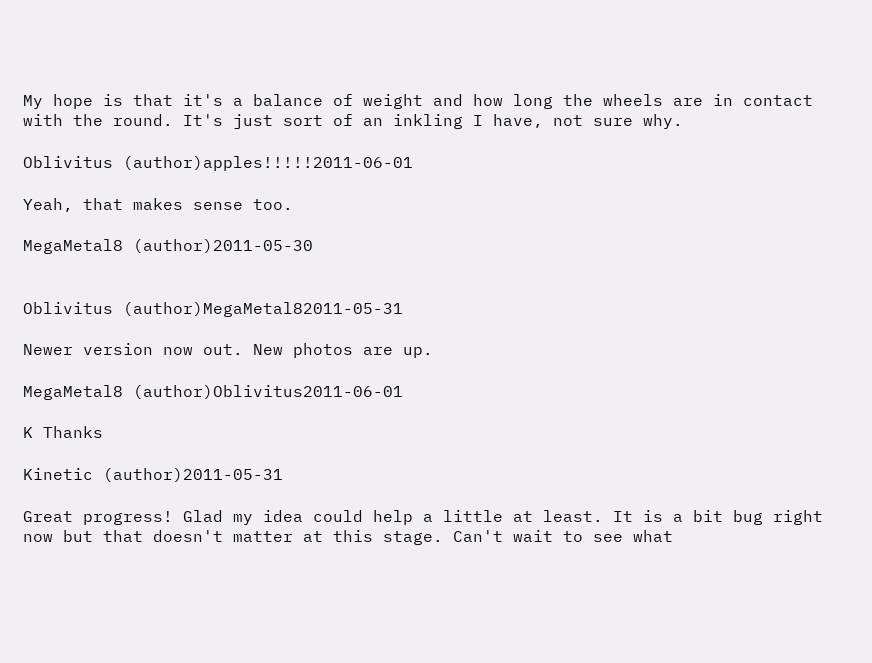My hope is that it's a balance of weight and how long the wheels are in contact with the round. It's just sort of an inkling I have, not sure why.

Oblivitus (author)apples!!!!!2011-06-01

Yeah, that makes sense too.

MegaMetal8 (author)2011-05-30


Oblivitus (author)MegaMetal82011-05-31

Newer version now out. New photos are up.

MegaMetal8 (author)Oblivitus2011-06-01

K Thanks

Kinetic (author)2011-05-31

Great progress! Glad my idea could help a little at least. It is a bit bug right now but that doesn't matter at this stage. Can't wait to see what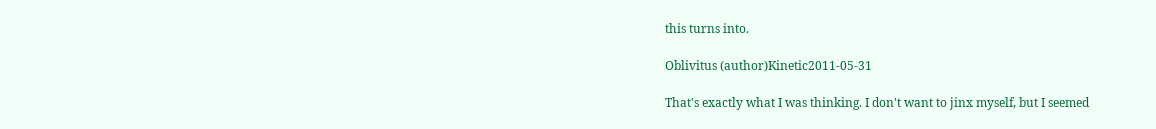this turns into.

Oblivitus (author)Kinetic2011-05-31

That's exactly what I was thinking. I don't want to jinx myself, but I seemed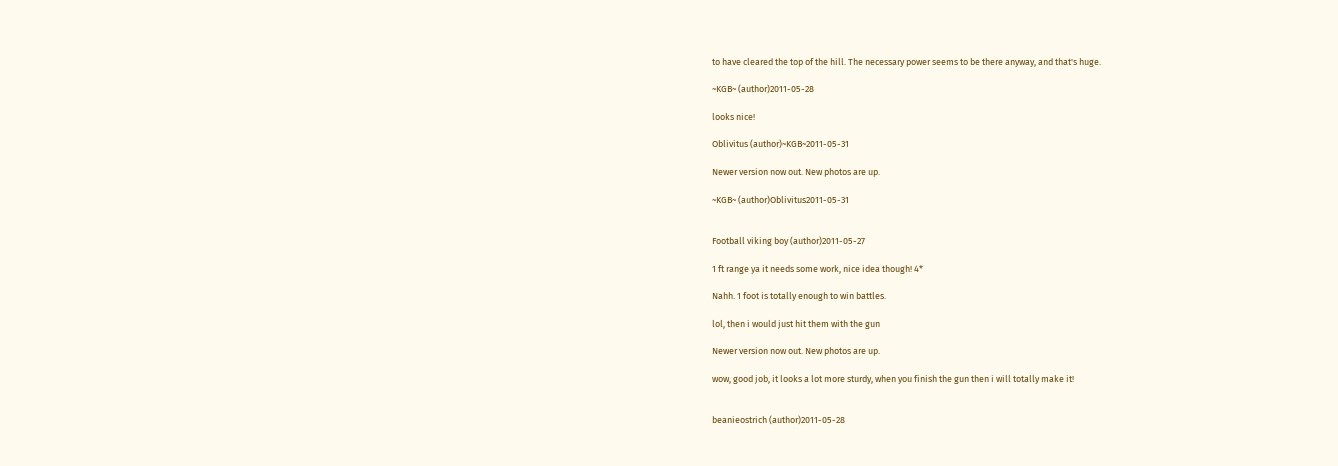to have cleared the top of the hill. The necessary power seems to be there anyway, and that's huge.

~KGB~ (author)2011-05-28

looks nice!

Oblivitus (author)~KGB~2011-05-31

Newer version now out. New photos are up.

~KGB~ (author)Oblivitus2011-05-31


Football viking boy (author)2011-05-27

1 ft range ya it needs some work, nice idea though! 4*

Nahh. 1 foot is totally enough to win battles.

lol, then i would just hit them with the gun

Newer version now out. New photos are up.

wow, good job, it looks a lot more sturdy, when you finish the gun then i will totally make it!


beanieostrich (author)2011-05-28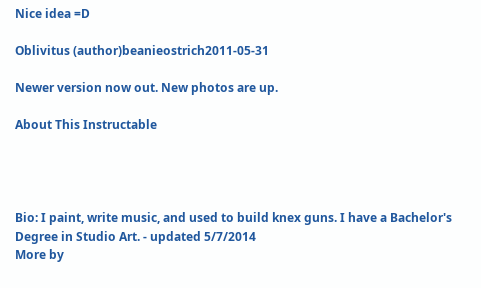Nice idea =D

Oblivitus (author)beanieostrich2011-05-31

Newer version now out. New photos are up.

About This Instructable




Bio: I paint, write music, and used to build knex guns. I have a Bachelor's Degree in Studio Art. - updated 5/7/2014
More by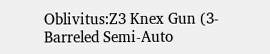Oblivitus:Z3 Knex Gun (3-Barreled Semi-Auto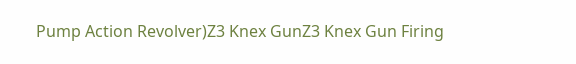Pump Action Revolver)Z3 Knex GunZ3 Knex Gun Firing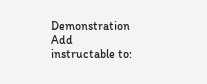Demonstration
Add instructable to: